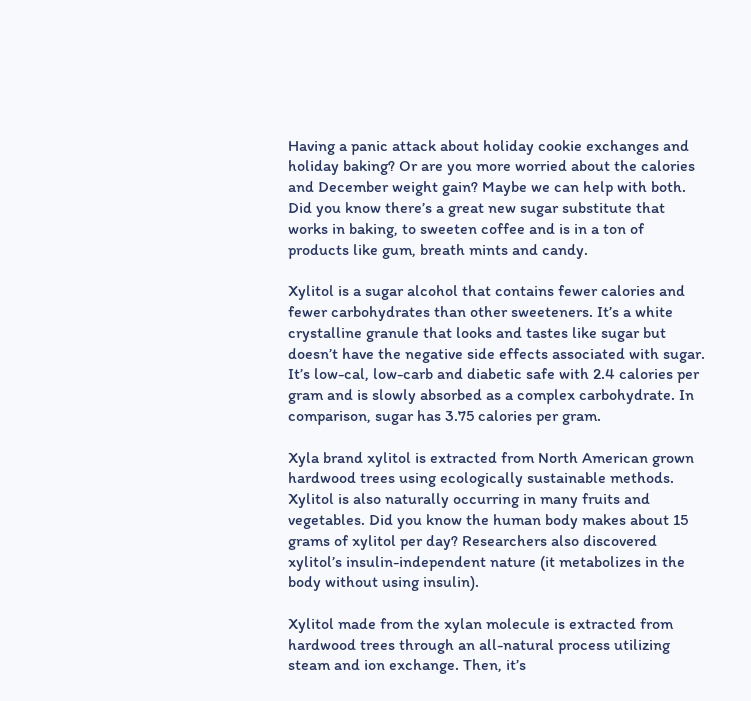Having a panic attack about holiday cookie exchanges and holiday baking? Or are you more worried about the calories and December weight gain? Maybe we can help with both. Did you know there’s a great new sugar substitute that works in baking, to sweeten coffee and is in a ton of products like gum, breath mints and candy.

Xylitol is a sugar alcohol that contains fewer calories and fewer carbohydrates than other sweeteners. It’s a white crystalline granule that looks and tastes like sugar but doesn’t have the negative side effects associated with sugar. It’s low-cal, low-carb and diabetic safe with 2.4 calories per gram and is slowly absorbed as a complex carbohydrate. In comparison, sugar has 3.75 calories per gram.

Xyla brand xylitol is extracted from North American grown hardwood trees using ecologically sustainable methods. Xylitol is also naturally occurring in many fruits and vegetables. Did you know the human body makes about 15 grams of xylitol per day? Researchers also discovered xylitol’s insulin-independent nature (it metabolizes in the body without using insulin).

Xylitol made from the xylan molecule is extracted from hardwood trees through an all-natural process utilizing steam and ion exchange. Then, it’s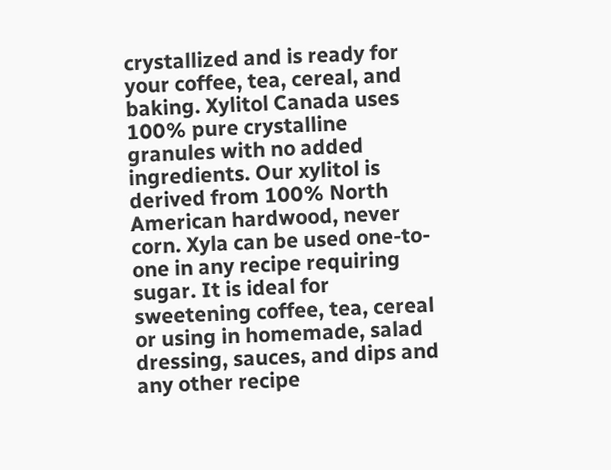crystallized and is ready for your coffee, tea, cereal, and baking. Xylitol Canada uses 100% pure crystalline granules with no added ingredients. Our xylitol is derived from 100% North American hardwood, never corn. Xyla can be used one-to-one in any recipe requiring sugar. It is ideal for sweetening coffee, tea, cereal or using in homemade, salad dressing, sauces, and dips and any other recipe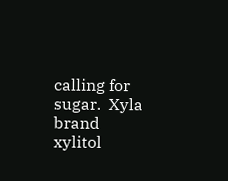calling for sugar.  Xyla brand xylitol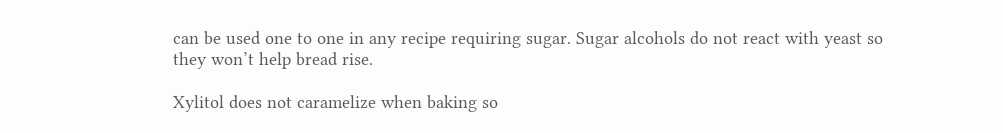can be used one to one in any recipe requiring sugar. Sugar alcohols do not react with yeast so they won’t help bread rise.

Xylitol does not caramelize when baking so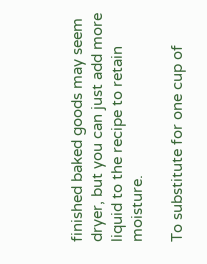finished baked goods may seem dryer, but you can just add more liquid to the recipe to retain moisture.

To substitute for one cup of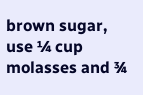brown sugar, use ¼ cup molasses and ¾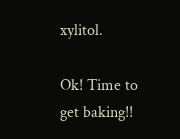xylitol.

Ok! Time to get baking!!